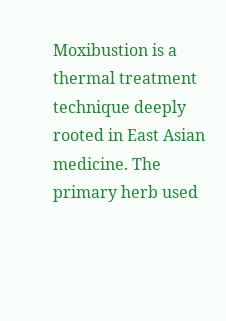Moxibustion is a thermal treatment technique deeply rooted in East Asian medicine. The primary herb used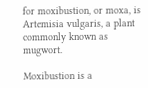for moxibustion, or moxa, is Artemisia vulgaris, a plant commonly known as mugwort.

Moxibustion is a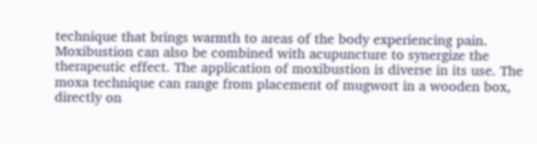technique that brings warmth to areas of the body experiencing pain. Moxibustion can also be combined with acupuncture to synergize the therapeutic effect. The application of moxibustion is diverse in its use. The moxa technique can range from placement of mugwort in a wooden box, directly on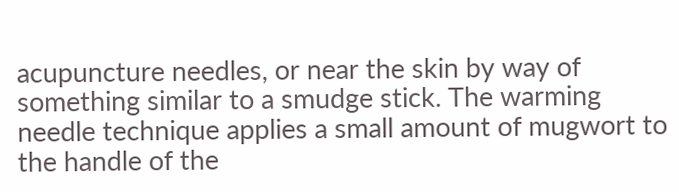acupuncture needles, or near the skin by way of something similar to a smudge stick. The warming needle technique applies a small amount of mugwort to the handle of the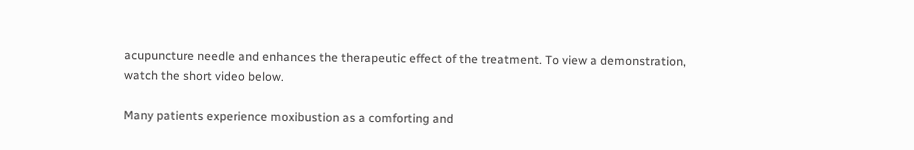acupuncture needle and enhances the therapeutic effect of the treatment. To view a demonstration, watch the short video below.

Many patients experience moxibustion as a comforting and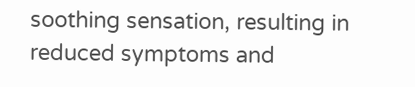soothing sensation, resulting in reduced symptoms and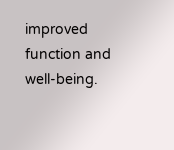improved function and well-being.